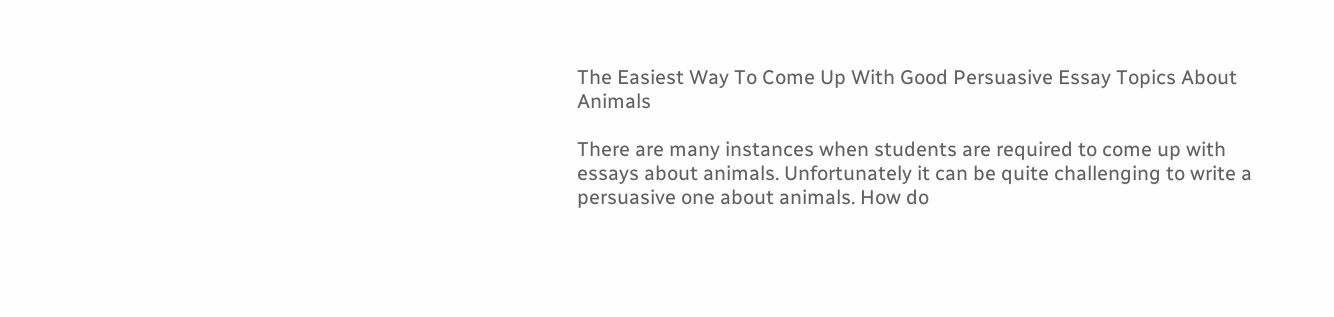The Easiest Way To Come Up With Good Persuasive Essay Topics About Animals

There are many instances when students are required to come up with essays about animals. Unfortunately it can be quite challenging to write a persuasive one about animals. How do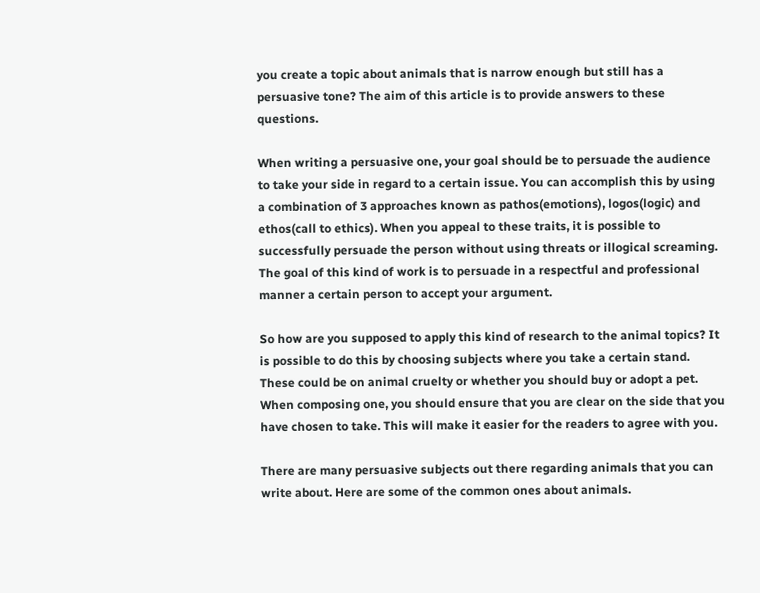you create a topic about animals that is narrow enough but still has a persuasive tone? The aim of this article is to provide answers to these questions.

When writing a persuasive one, your goal should be to persuade the audience to take your side in regard to a certain issue. You can accomplish this by using a combination of 3 approaches known as pathos(emotions), logos(logic) and ethos(call to ethics). When you appeal to these traits, it is possible to successfully persuade the person without using threats or illogical screaming. The goal of this kind of work is to persuade in a respectful and professional manner a certain person to accept your argument.

So how are you supposed to apply this kind of research to the animal topics? It is possible to do this by choosing subjects where you take a certain stand. These could be on animal cruelty or whether you should buy or adopt a pet. When composing one, you should ensure that you are clear on the side that you have chosen to take. This will make it easier for the readers to agree with you.

There are many persuasive subjects out there regarding animals that you can write about. Here are some of the common ones about animals.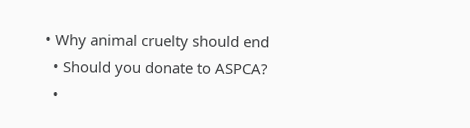• Why animal cruelty should end
  • Should you donate to ASPCA?
  •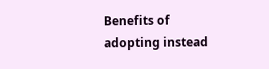Benefits of adopting instead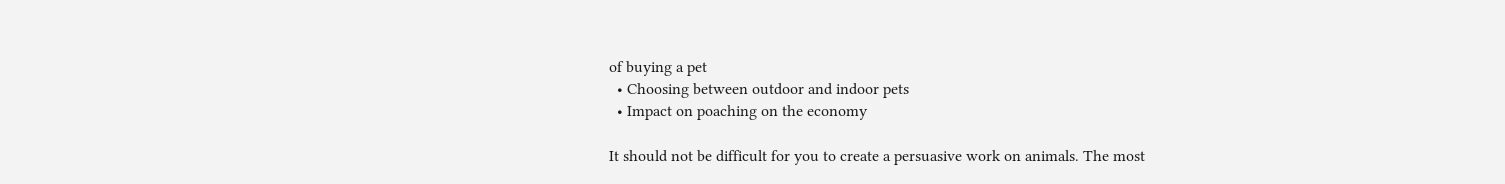of buying a pet
  • Choosing between outdoor and indoor pets
  • Impact on poaching on the economy

It should not be difficult for you to create a persuasive work on animals. The most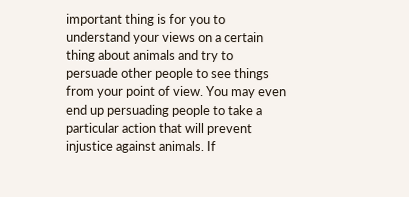important thing is for you to understand your views on a certain thing about animals and try to persuade other people to see things from your point of view. You may even end up persuading people to take a particular action that will prevent injustice against animals. If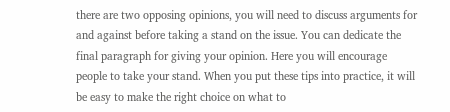there are two opposing opinions, you will need to discuss arguments for and against before taking a stand on the issue. You can dedicate the final paragraph for giving your opinion. Here you will encourage people to take your stand. When you put these tips into practice, it will be easy to make the right choice on what to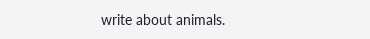write about animals.